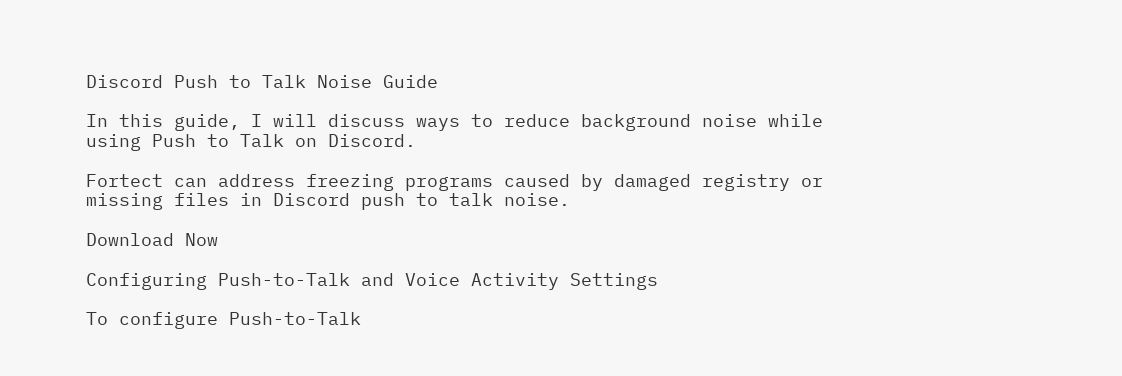Discord Push to Talk Noise Guide

In this guide, I will discuss ways to reduce background noise while using Push to Talk on Discord.

Fortect can address freezing programs caused by damaged registry or missing files in Discord push to talk noise.

Download Now

Configuring Push-to-Talk and Voice Activity Settings

To configure Push-to-Talk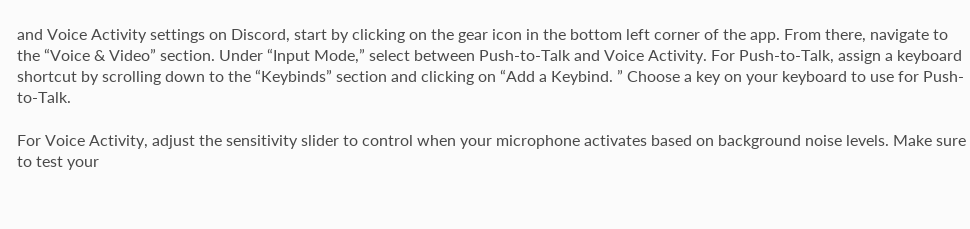and Voice Activity settings on Discord, start by clicking on the gear icon in the bottom left corner of the app. From there, navigate to the “Voice & Video” section. Under “Input Mode,” select between Push-to-Talk and Voice Activity. For Push-to-Talk, assign a keyboard shortcut by scrolling down to the “Keybinds” section and clicking on “Add a Keybind. ” Choose a key on your keyboard to use for Push-to-Talk.

For Voice Activity, adjust the sensitivity slider to control when your microphone activates based on background noise levels. Make sure to test your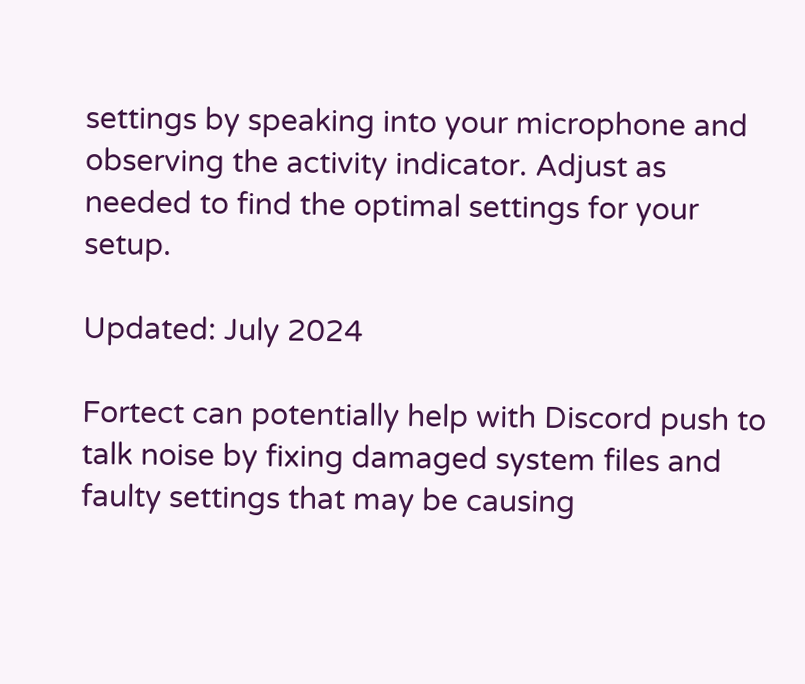settings by speaking into your microphone and observing the activity indicator. Adjust as needed to find the optimal settings for your setup.

Updated: July 2024

Fortect can potentially help with Discord push to talk noise by fixing damaged system files and faulty settings that may be causing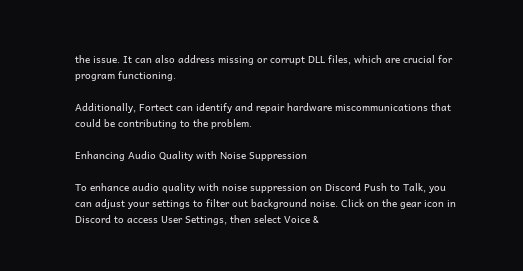the issue. It can also address missing or corrupt DLL files, which are crucial for program functioning.

Additionally, Fortect can identify and repair hardware miscommunications that could be contributing to the problem.

Enhancing Audio Quality with Noise Suppression

To enhance audio quality with noise suppression on Discord Push to Talk, you can adjust your settings to filter out background noise. Click on the gear icon in Discord to access User Settings, then select Voice &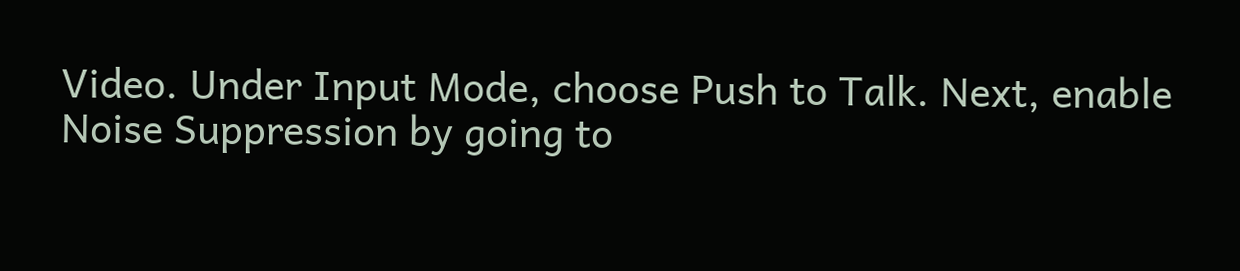Video. Under Input Mode, choose Push to Talk. Next, enable Noise Suppression by going to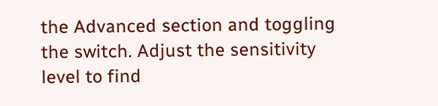the Advanced section and toggling the switch. Adjust the sensitivity level to find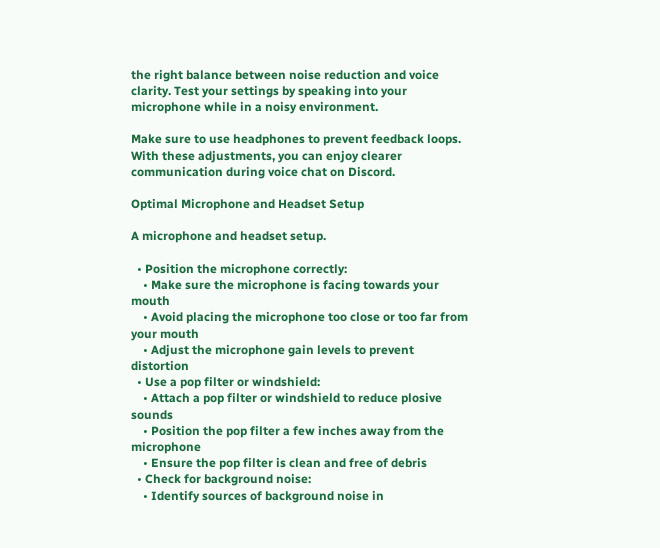the right balance between noise reduction and voice clarity. Test your settings by speaking into your microphone while in a noisy environment.

Make sure to use headphones to prevent feedback loops. With these adjustments, you can enjoy clearer communication during voice chat on Discord.

Optimal Microphone and Headset Setup

A microphone and headset setup.

  • Position the microphone correctly:
    • Make sure the microphone is facing towards your mouth
    • Avoid placing the microphone too close or too far from your mouth
    • Adjust the microphone gain levels to prevent distortion
  • Use a pop filter or windshield:
    • Attach a pop filter or windshield to reduce plosive sounds
    • Position the pop filter a few inches away from the microphone
    • Ensure the pop filter is clean and free of debris
  • Check for background noise:
    • Identify sources of background noise in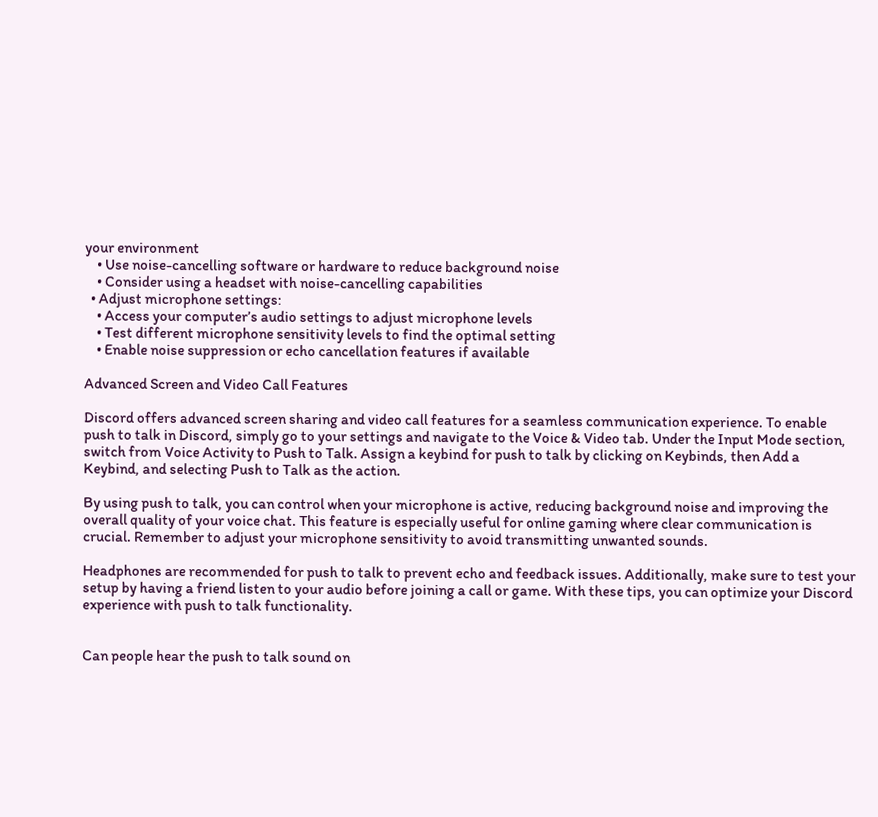your environment
    • Use noise-cancelling software or hardware to reduce background noise
    • Consider using a headset with noise-cancelling capabilities
  • Adjust microphone settings:
    • Access your computer’s audio settings to adjust microphone levels
    • Test different microphone sensitivity levels to find the optimal setting
    • Enable noise suppression or echo cancellation features if available

Advanced Screen and Video Call Features

Discord offers advanced screen sharing and video call features for a seamless communication experience. To enable push to talk in Discord, simply go to your settings and navigate to the Voice & Video tab. Under the Input Mode section, switch from Voice Activity to Push to Talk. Assign a keybind for push to talk by clicking on Keybinds, then Add a Keybind, and selecting Push to Talk as the action.

By using push to talk, you can control when your microphone is active, reducing background noise and improving the overall quality of your voice chat. This feature is especially useful for online gaming where clear communication is crucial. Remember to adjust your microphone sensitivity to avoid transmitting unwanted sounds.

Headphones are recommended for push to talk to prevent echo and feedback issues. Additionally, make sure to test your setup by having a friend listen to your audio before joining a call or game. With these tips, you can optimize your Discord experience with push to talk functionality.


Can people hear the push to talk sound on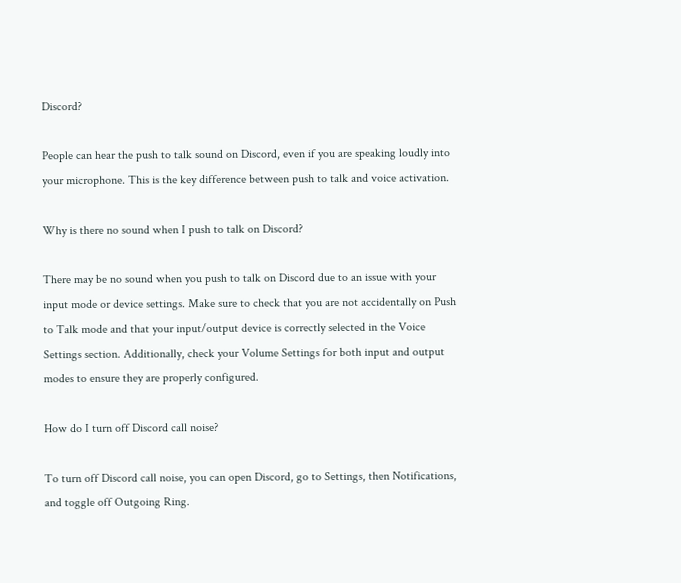Discord?

People can hear the push to talk sound on Discord, even if you are speaking loudly into your microphone. This is the key difference between push to talk and voice activation.

Why is there no sound when I push to talk on Discord?

There may be no sound when you push to talk on Discord due to an issue with your input mode or device settings. Make sure to check that you are not accidentally on Push to Talk mode and that your input/output device is correctly selected in the Voice Settings section. Additionally, check your Volume Settings for both input and output modes to ensure they are properly configured.

How do I turn off Discord call noise?

To turn off Discord call noise, you can open Discord, go to Settings, then Notifications, and toggle off Outgoing Ring.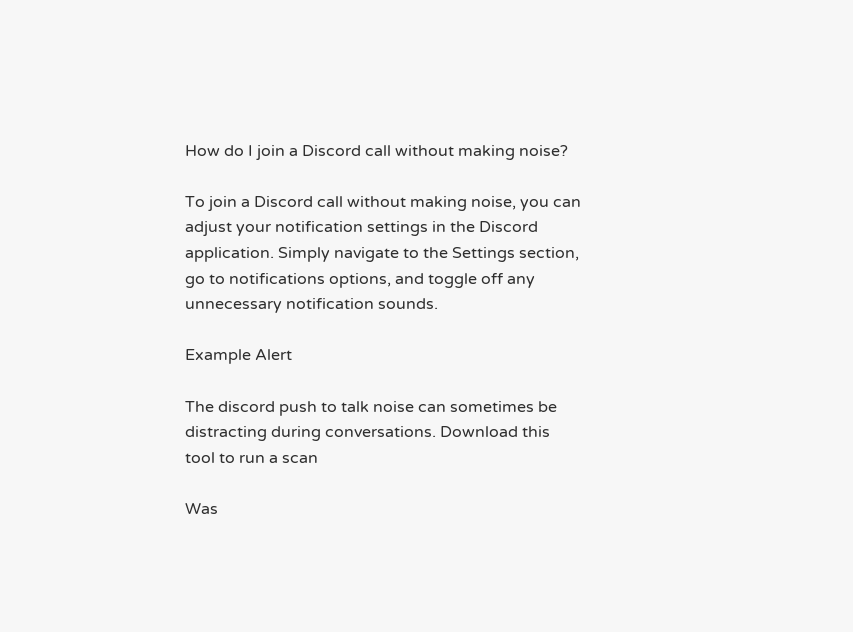How do I join a Discord call without making noise?

To join a Discord call without making noise, you can adjust your notification settings in the Discord application. Simply navigate to the Settings section, go to notifications options, and toggle off any unnecessary notification sounds.

Example Alert

The discord push to talk noise can sometimes be distracting during conversations. Download this tool to run a scan

Was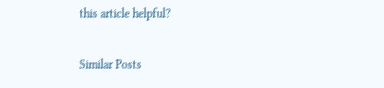this article helpful?

Similar Posts